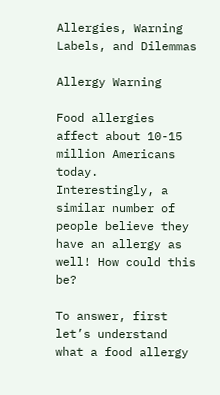Allergies, Warning Labels, and Dilemmas

Allergy Warning

Food allergies affect about 10-15 million Americans today. Interestingly, a similar number of people believe they have an allergy as well! How could this be?

To answer, first let’s understand what a food allergy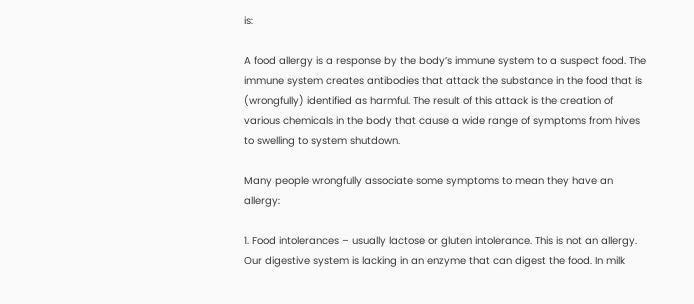is:

A food allergy is a response by the body’s immune system to a suspect food. The immune system creates antibodies that attack the substance in the food that is (wrongfully) identified as harmful. The result of this attack is the creation of various chemicals in the body that cause a wide range of symptoms from hives to swelling to system shutdown.

Many people wrongfully associate some symptoms to mean they have an allergy:

1. Food intolerances – usually lactose or gluten intolerance. This is not an allergy. Our digestive system is lacking in an enzyme that can digest the food. In milk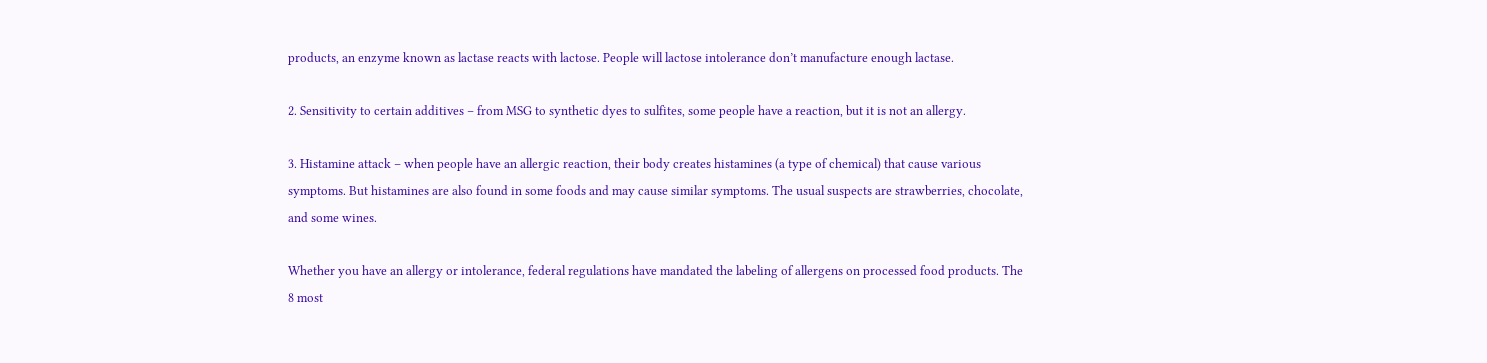products, an enzyme known as lactase reacts with lactose. People will lactose intolerance don’t manufacture enough lactase.

2. Sensitivity to certain additives – from MSG to synthetic dyes to sulfites, some people have a reaction, but it is not an allergy.

3. Histamine attack – when people have an allergic reaction, their body creates histamines (a type of chemical) that cause various symptoms. But histamines are also found in some foods and may cause similar symptoms. The usual suspects are strawberries, chocolate, and some wines.

Whether you have an allergy or intolerance, federal regulations have mandated the labeling of allergens on processed food products. The 8 most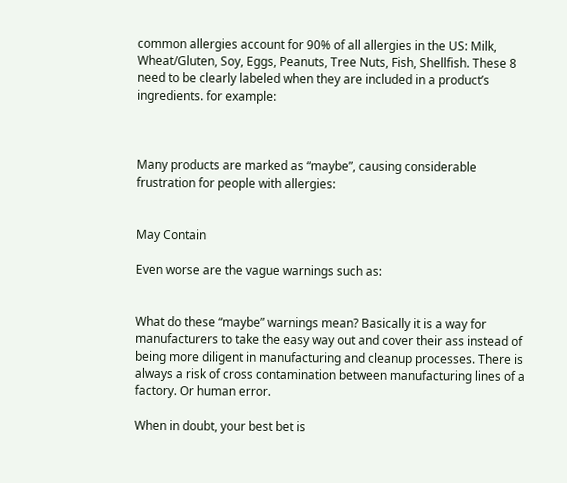common allergies account for 90% of all allergies in the US: Milk, Wheat/Gluten, Soy, Eggs, Peanuts, Tree Nuts, Fish, Shellfish. These 8 need to be clearly labeled when they are included in a product’s ingredients. for example:



Many products are marked as “maybe”, causing considerable frustration for people with allergies:


May Contain

Even worse are the vague warnings such as:


What do these “maybe” warnings mean? Basically it is a way for manufacturers to take the easy way out and cover their ass instead of being more diligent in manufacturing and cleanup processes. There is always a risk of cross contamination between manufacturing lines of a factory. Or human error.

When in doubt, your best bet is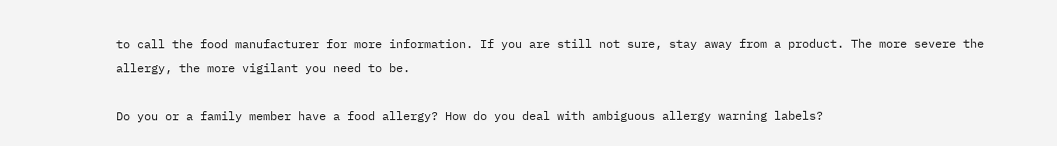to call the food manufacturer for more information. If you are still not sure, stay away from a product. The more severe the allergy, the more vigilant you need to be.

Do you or a family member have a food allergy? How do you deal with ambiguous allergy warning labels?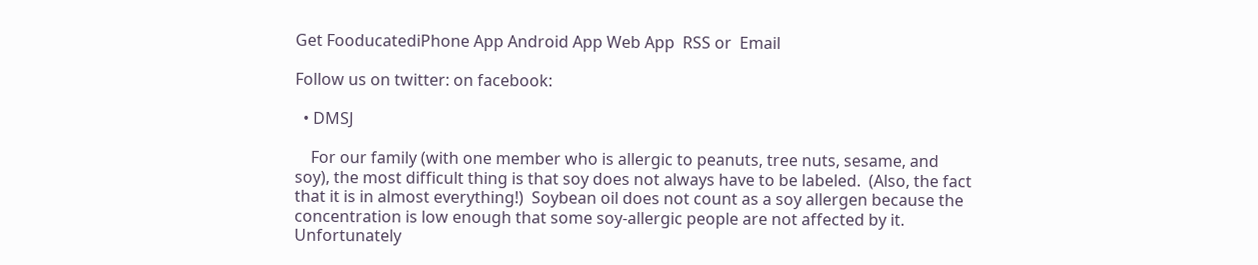Get FooducatediPhone App Android App Web App  RSS or  Email

Follow us on twitter: on facebook:

  • DMSJ

    For our family (with one member who is allergic to peanuts, tree nuts, sesame, and soy), the most difficult thing is that soy does not always have to be labeled.  (Also, the fact that it is in almost everything!)  Soybean oil does not count as a soy allergen because the concentration is low enough that some soy-allergic people are not affected by it.  Unfortunately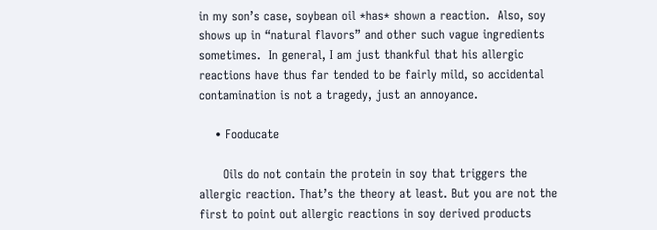in my son’s case, soybean oil *has* shown a reaction.  Also, soy shows up in “natural flavors” and other such vague ingredients sometimes.  In general, I am just thankful that his allergic reactions have thus far tended to be fairly mild, so accidental contamination is not a tragedy, just an annoyance.

    • Fooducate

      Oils do not contain the protein in soy that triggers the allergic reaction. That’s the theory at least. But you are not the first to point out allergic reactions in soy derived products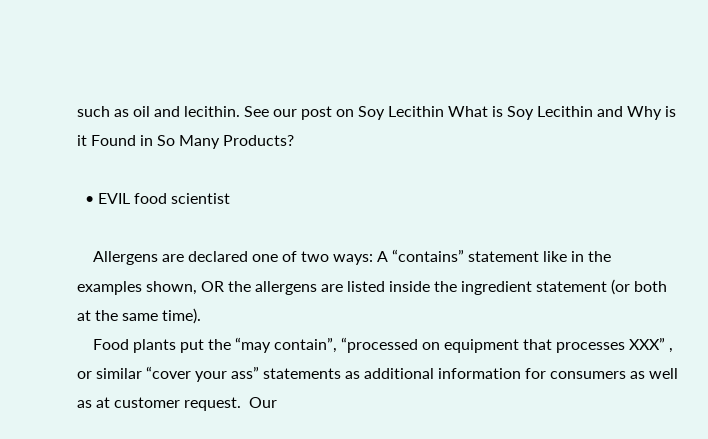such as oil and lecithin. See our post on Soy Lecithin What is Soy Lecithin and Why is it Found in So Many Products?

  • EVIL food scientist

    Allergens are declared one of two ways: A “contains” statement like in the examples shown, OR the allergens are listed inside the ingredient statement (or both at the same time).
    Food plants put the “may contain”, “processed on equipment that processes XXX” , or similar “cover your ass” statements as additional information for consumers as well as at customer request.  Our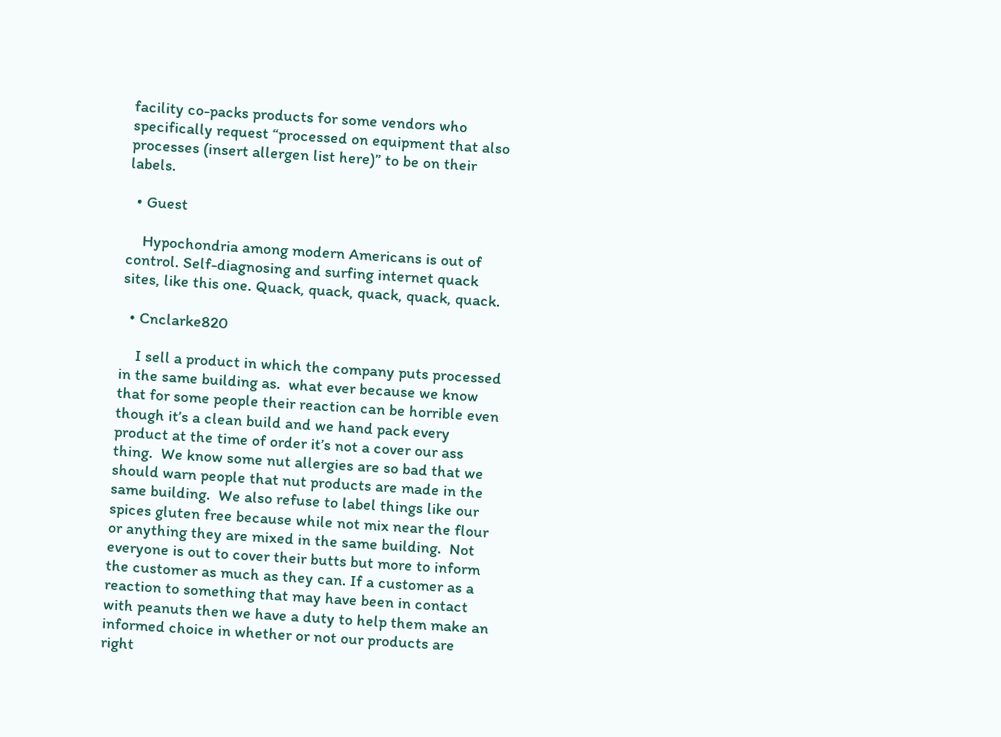facility co-packs products for some vendors who specifically request “processed on equipment that also processes (insert allergen list here)” to be on their labels.

  • Guest

    Hypochondria among modern Americans is out of control. Self-diagnosing and surfing internet quack sites, like this one. Quack, quack, quack, quack, quack.

  • Cnclarke820

    I sell a product in which the company puts processed in the same building as.  what ever because we know that for some people their reaction can be horrible even though it’s a clean build and we hand pack every product at the time of order it’s not a cover our ass thing.  We know some nut allergies are so bad that we should warn people that nut products are made in the same building.  We also refuse to label things like our spices gluten free because while not mix near the flour or anything they are mixed in the same building.  Not everyone is out to cover their butts but more to inform the customer as much as they can. If a customer as a reaction to something that may have been in contact with peanuts then we have a duty to help them make an informed choice in whether or not our products are right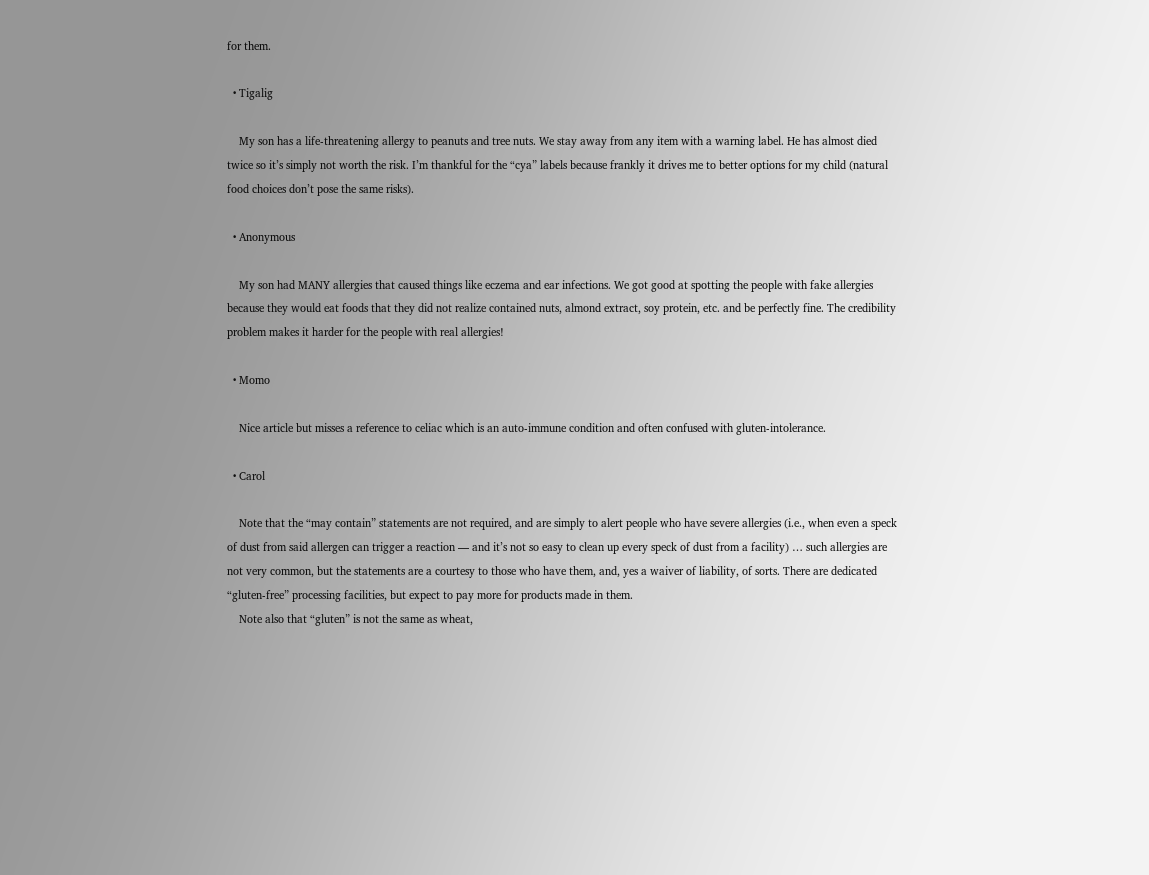for them.

  • Tigalig

    My son has a life-threatening allergy to peanuts and tree nuts. We stay away from any item with a warning label. He has almost died twice so it’s simply not worth the risk. I’m thankful for the “cya” labels because frankly it drives me to better options for my child (natural food choices don’t pose the same risks).

  • Anonymous

    My son had MANY allergies that caused things like eczema and ear infections. We got good at spotting the people with fake allergies because they would eat foods that they did not realize contained nuts, almond extract, soy protein, etc. and be perfectly fine. The credibility problem makes it harder for the people with real allergies!

  • Momo

    Nice article but misses a reference to celiac which is an auto-immune condition and often confused with gluten-intolerance.

  • Carol

    Note that the “may contain” statements are not required, and are simply to alert people who have severe allergies (i.e., when even a speck of dust from said allergen can trigger a reaction — and it’s not so easy to clean up every speck of dust from a facility) … such allergies are not very common, but the statements are a courtesy to those who have them, and, yes a waiver of liability, of sorts. There are dedicated “gluten-free” processing facilities, but expect to pay more for products made in them.
    Note also that “gluten” is not the same as wheat,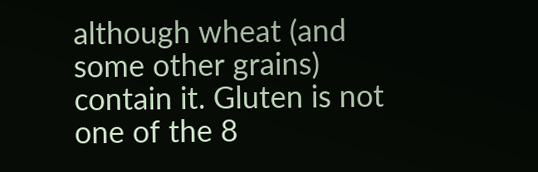although wheat (and some other grains) contain it. Gluten is not one of the 8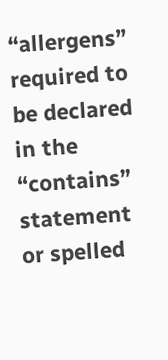“allergens” required to be declared in the “contains” statement or spelled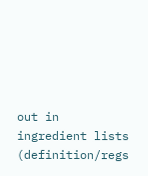out in ingredient lists (definition/regs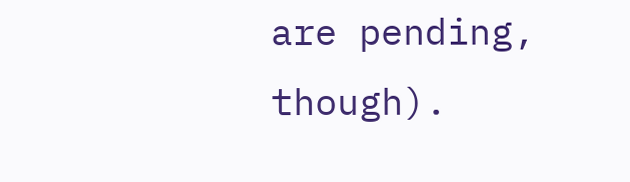are pending, though).